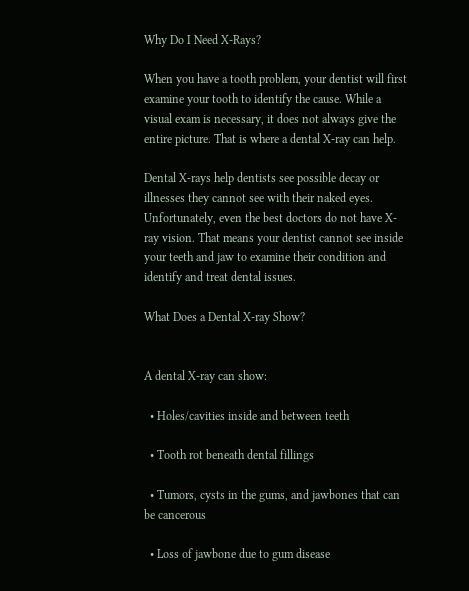Why Do I Need X-Rays?

When you have a tooth problem, your dentist will first examine your tooth to identify the cause. While a visual exam is necessary, it does not always give the entire picture. That is where a dental X-ray can help.

Dental X-rays help dentists see possible decay or illnesses they cannot see with their naked eyes. Unfortunately, even the best doctors do not have X-ray vision. That means your dentist cannot see inside your teeth and jaw to examine their condition and identify and treat dental issues.

What Does a Dental X-ray Show?


A dental X-ray can show:

  • Holes/cavities inside and between teeth

  • Tooth rot beneath dental fillings

  • Tumors, cysts in the gums, and jawbones that can be cancerous

  • Loss of jawbone due to gum disease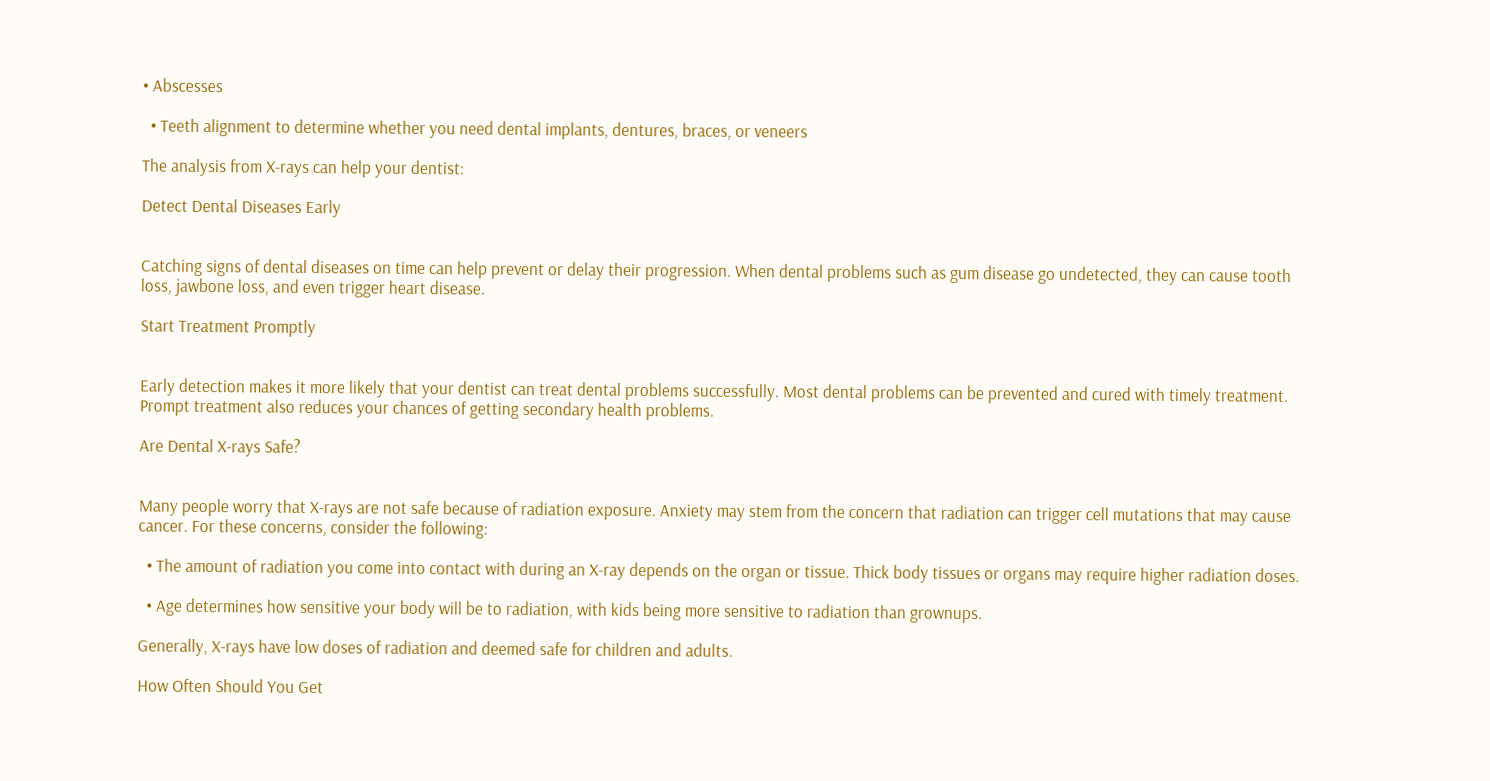• Abscesses

  • Teeth alignment to determine whether you need dental implants, dentures, braces, or veneers

The analysis from X-rays can help your dentist:

Detect Dental Diseases Early


Catching signs of dental diseases on time can help prevent or delay their progression. When dental problems such as gum disease go undetected, they can cause tooth loss, jawbone loss, and even trigger heart disease.

Start Treatment Promptly


Early detection makes it more likely that your dentist can treat dental problems successfully. Most dental problems can be prevented and cured with timely treatment. Prompt treatment also reduces your chances of getting secondary health problems.

Are Dental X-rays Safe?


Many people worry that X-rays are not safe because of radiation exposure. Anxiety may stem from the concern that radiation can trigger cell mutations that may cause cancer. For these concerns, consider the following:

  • The amount of radiation you come into contact with during an X-ray depends on the organ or tissue. Thick body tissues or organs may require higher radiation doses.

  • Age determines how sensitive your body will be to radiation, with kids being more sensitive to radiation than grownups.

Generally, X-rays have low doses of radiation and deemed safe for children and adults.

How Often Should You Get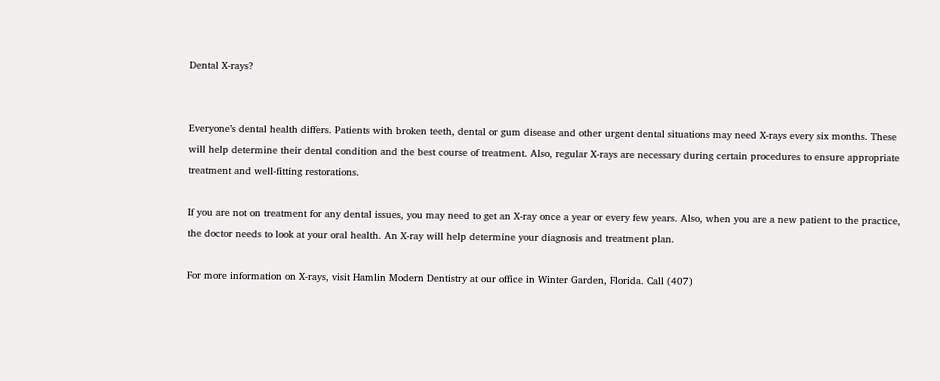Dental X-rays?


Everyone’s dental health differs. Patients with broken teeth, dental or gum disease and other urgent dental situations may need X-rays every six months. These will help determine their dental condition and the best course of treatment. Also, regular X-rays are necessary during certain procedures to ensure appropriate treatment and well-fitting restorations.

If you are not on treatment for any dental issues, you may need to get an X-ray once a year or every few years. Also, when you are a new patient to the practice, the doctor needs to look at your oral health. An X-ray will help determine your diagnosis and treatment plan.

For more information on X-rays, visit Hamlin Modern Dentistry at our office in Winter Garden, Florida. Call (407)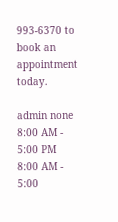993-6370 to book an appointment today.

admin none 8:00 AM - 5:00 PM 8:00 AM - 5:00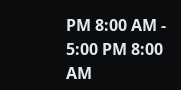PM 8:00 AM - 5:00 PM 8:00 AM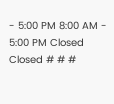- 5:00 PM 8:00 AM - 5:00 PM Closed Closed # # #